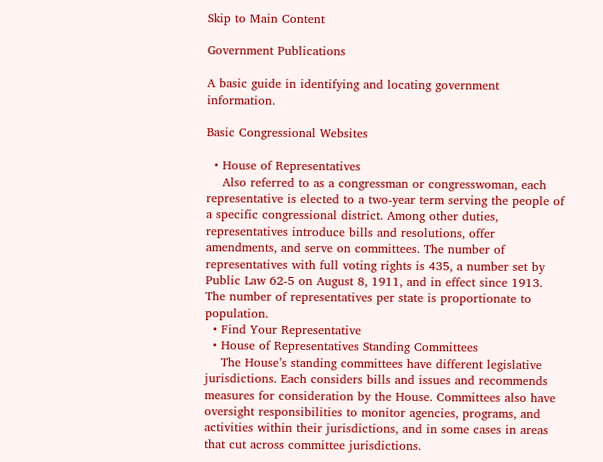Skip to Main Content

Government Publications

A basic guide in identifying and locating government information.

Basic Congressional Websites

  • House of Representatives
    Also referred to as a congressman or congresswoman, each representative is elected to a two-year term serving the people of a specific congressional district. Among other duties, representatives introduce bills and resolutions, offer amendments, and serve on committees. The number of representatives with full voting rights is 435, a number set by Public Law 62-5 on August 8, 1911, and in effect since 1913. The number of representatives per state is proportionate to population.
  • Find Your Representative
  • House of Representatives Standing Committees
    The House’s standing committees have different legislative jurisdictions. Each considers bills and issues and recommends measures for consideration by the House. Committees also have oversight responsibilities to monitor agencies, programs, and activities within their jurisdictions, and in some cases in areas that cut across committee jurisdictions.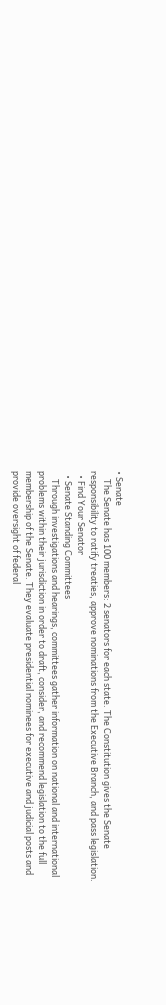• Senate
    The Senate has 100 members: 2 senators for each state. The Constitution gives the Senate responsibility to ratify treaties, approve nominations from the Executive Branch, and pass legislation.
  • Find Your Senator
  • Senate Standing Committees
    Through investigations and hearings, committees gather information on national and international problems within their jurisdiction in order to draft, consider, and recommend legislation to the full membership of the Senate. They evaluate presidential nominees for executive and judicial posts and provide oversight of federal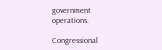government operations.

Congressional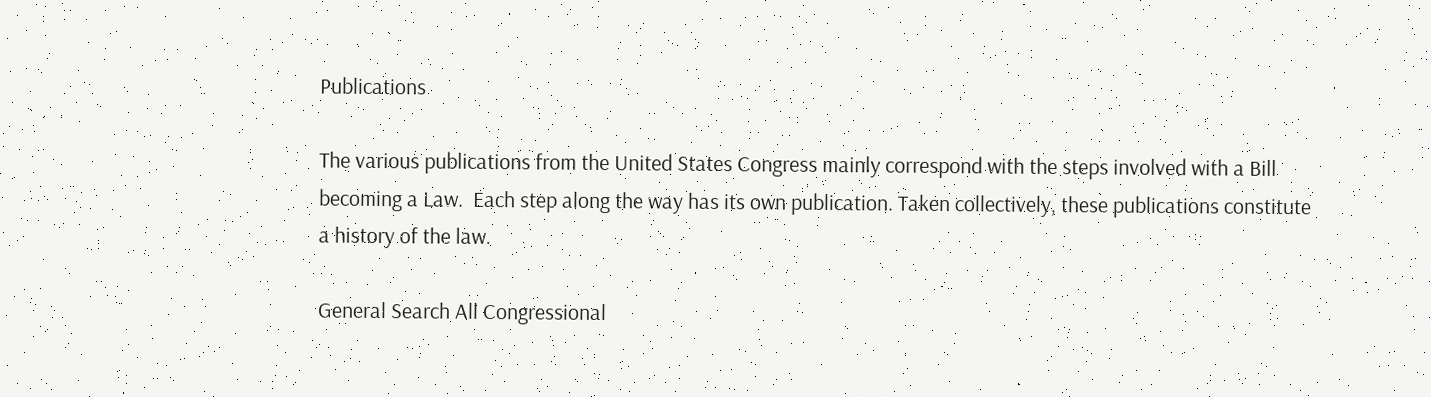Publications

The various publications from the United States Congress mainly correspond with the steps involved with a Bill becoming a Law.  Each step along the way has its own publication. Taken collectively, these publications constitute a history of the law.

General Search All Congressional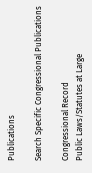Publications

Search Specific Congressional Publications

Congressional Record
Public Laws/Statutes at Large